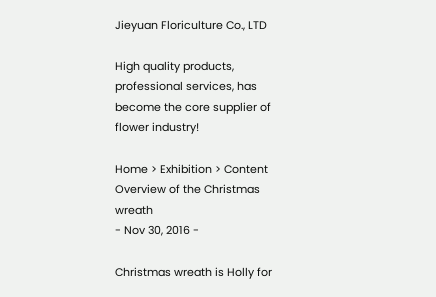Jieyuan Floriculture Co., LTD

High quality products, professional services, has become the core supplier of flower industry!

Home > Exhibition > Content
Overview of the Christmas wreath
- Nov 30, 2016 -

Christmas wreath is Holly for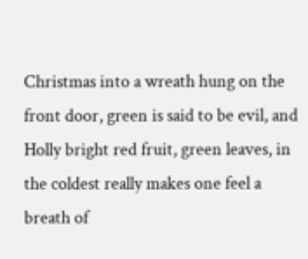Christmas into a wreath hung on the front door, green is said to be evil, and Holly bright red fruit, green leaves, in the coldest really makes one feel a breath of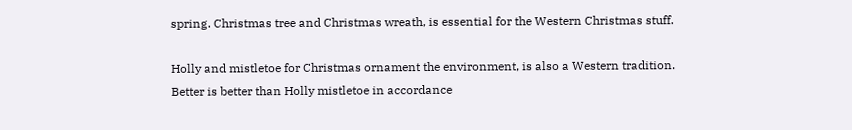spring. Christmas tree and Christmas wreath, is essential for the Western Christmas stuff.

Holly and mistletoe for Christmas ornament the environment, is also a Western tradition. Better is better than Holly mistletoe in accordance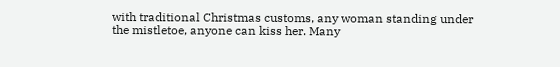with traditional Christmas customs, any woman standing under the mistletoe, anyone can kiss her. Many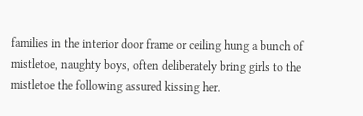families in the interior door frame or ceiling hung a bunch of mistletoe, naughty boys, often deliberately bring girls to the mistletoe the following assured kissing her.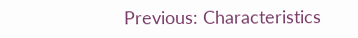Previous: Characteristics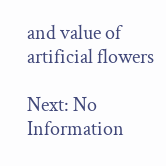and value of artificial flowers

Next: No Information